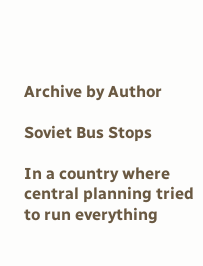Archive by Author

Soviet Bus Stops

In a country where central planning tried to run everything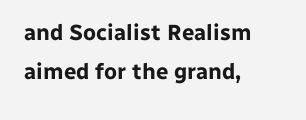and Socialist Realism aimed for the grand,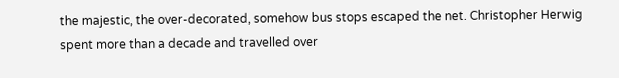the majestic, the over-decorated, somehow bus stops escaped the net. Christopher Herwig spent more than a decade and travelled over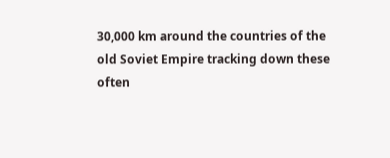30,000 km around the countries of the old Soviet Empire tracking down these often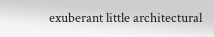exuberant little architectural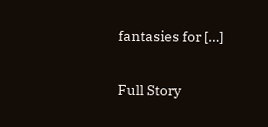fantasies for […]

Full Story